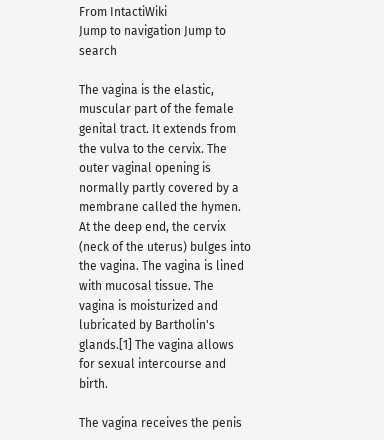From IntactiWiki
Jump to navigation Jump to search

The vagina is the elastic, muscular part of the female genital tract. It extends from the vulva to the cervix. The outer vaginal opening is normally partly covered by a membrane called the hymen. At the deep end, the cervix (neck of the uterus) bulges into the vagina. The vagina is lined with mucosal tissue. The vagina is moisturized and lubricated by Bartholin's glands.[1] The vagina allows for sexual intercourse and birth.

The vagina receives the penis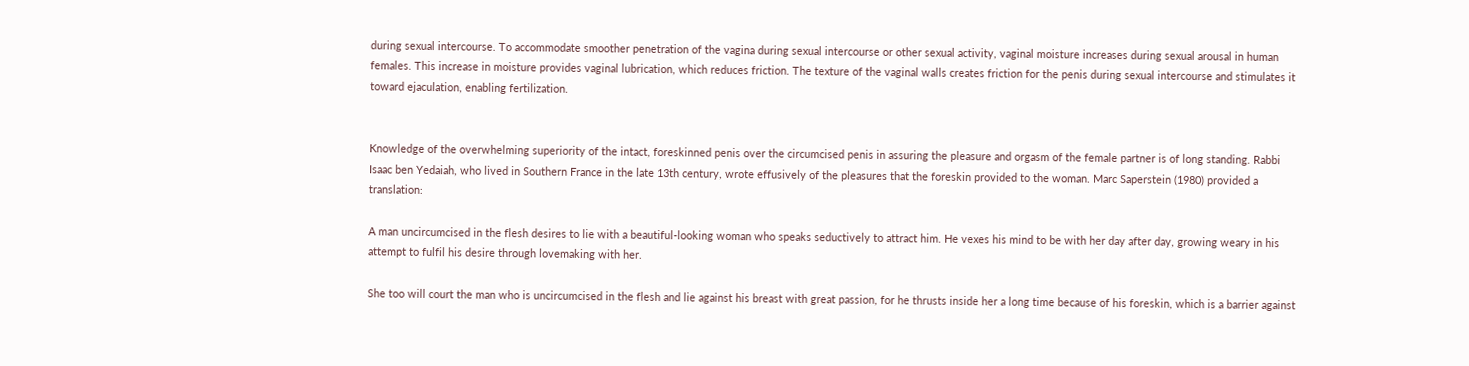during sexual intercourse. To accommodate smoother penetration of the vagina during sexual intercourse or other sexual activity, vaginal moisture increases during sexual arousal in human females. This increase in moisture provides vaginal lubrication, which reduces friction. The texture of the vaginal walls creates friction for the penis during sexual intercourse and stimulates it toward ejaculation, enabling fertilization.


Knowledge of the overwhelming superiority of the intact, foreskinned penis over the circumcised penis in assuring the pleasure and orgasm of the female partner is of long standing. Rabbi Isaac ben Yedaiah, who lived in Southern France in the late 13th century, wrote effusively of the pleasures that the foreskin provided to the woman. Marc Saperstein (1980) provided a translation:

A man uncircumcised in the flesh desires to lie with a beautiful-looking woman who speaks seductively to attract him. He vexes his mind to be with her day after day, growing weary in his attempt to fulfil his desire through lovemaking with her.

She too will court the man who is uncircumcised in the flesh and lie against his breast with great passion, for he thrusts inside her a long time because of his foreskin, which is a barrier against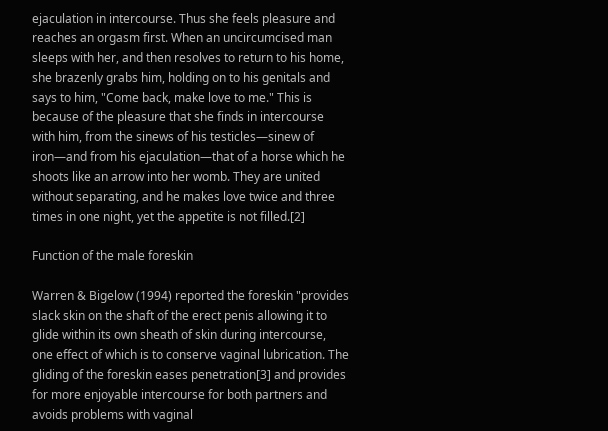ejaculation in intercourse. Thus she feels pleasure and reaches an orgasm first. When an uncircumcised man sleeps with her, and then resolves to return to his home, she brazenly grabs him, holding on to his genitals and says to him, "Come back, make love to me." This is because of the pleasure that she finds in intercourse with him, from the sinews of his testicles—sinew of iron—and from his ejaculation—that of a horse which he shoots like an arrow into her womb. They are united without separating, and he makes love twice and three times in one night, yet the appetite is not filled.[2]

Function of the male foreskin

Warren & Bigelow (1994) reported the foreskin "provides slack skin on the shaft of the erect penis allowing it to glide within its own sheath of skin during intercourse, one effect of which is to conserve vaginal lubrication. The gliding of the foreskin eases penetration[3] and provides for more enjoyable intercourse for both partners and avoids problems with vaginal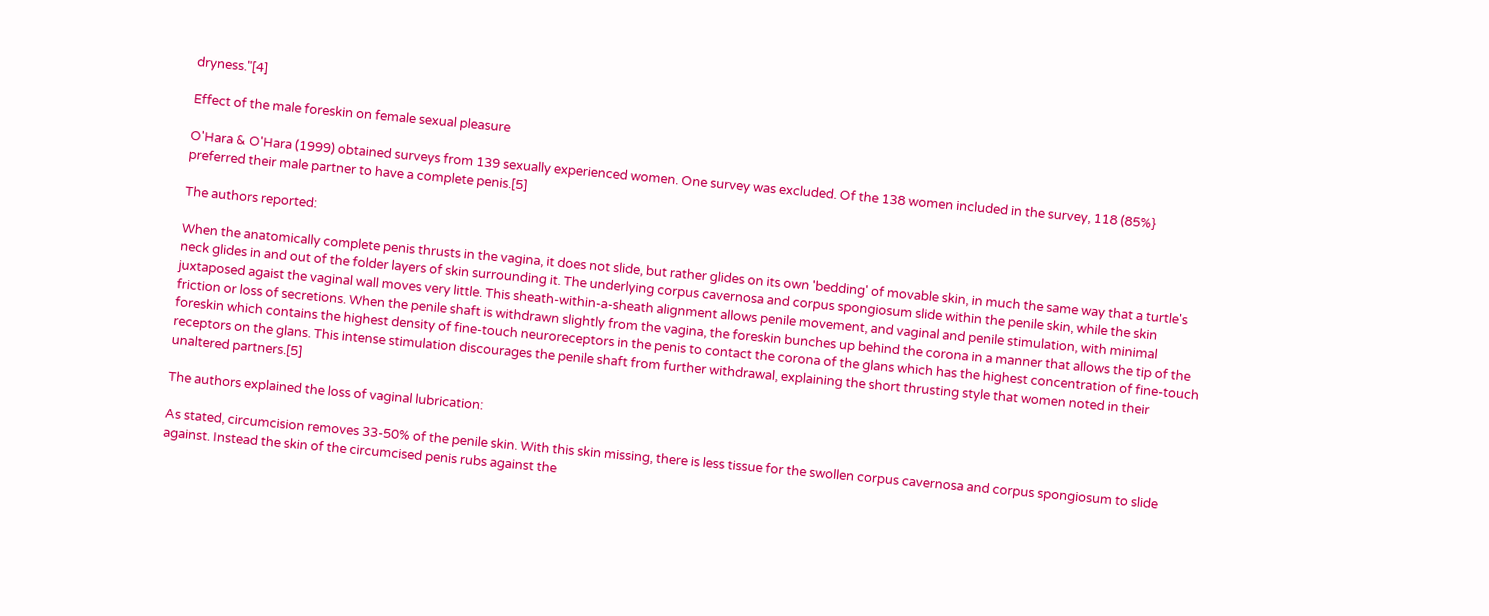dryness."[4]

Effect of the male foreskin on female sexual pleasure

O'Hara & O'Hara (1999) obtained surveys from 139 sexually experienced women. One survey was excluded. Of the 138 women included in the survey, 118 (85%} preferred their male partner to have a complete penis.[5]

The authors reported:

When the anatomically complete penis thrusts in the vagina, it does not slide, but rather glides on its own 'bedding' of movable skin, in much the same way that a turtle's neck glides in and out of the folder layers of skin surrounding it. The underlying corpus cavernosa and corpus spongiosum slide within the penile skin, while the skin juxtaposed agaist the vaginal wall moves very little. This sheath-within-a-sheath alignment allows penile movement, and vaginal and penile stimulation, with minimal friction or loss of secretions. When the penile shaft is withdrawn slightly from the vagina, the foreskin bunches up behind the corona in a manner that allows the tip of the foreskin which contains the highest density of fine-touch neuroreceptors in the penis to contact the corona of the glans which has the highest concentration of fine-touch receptors on the glans. This intense stimulation discourages the penile shaft from further withdrawal, explaining the short thrusting style that women noted in their unaltered partners.[5]

The authors explained the loss of vaginal lubrication:

As stated, circumcision removes 33-50% of the penile skin. With this skin missing, there is less tissue for the swollen corpus cavernosa and corpus spongiosum to slide against. Instead the skin of the circumcised penis rubs against the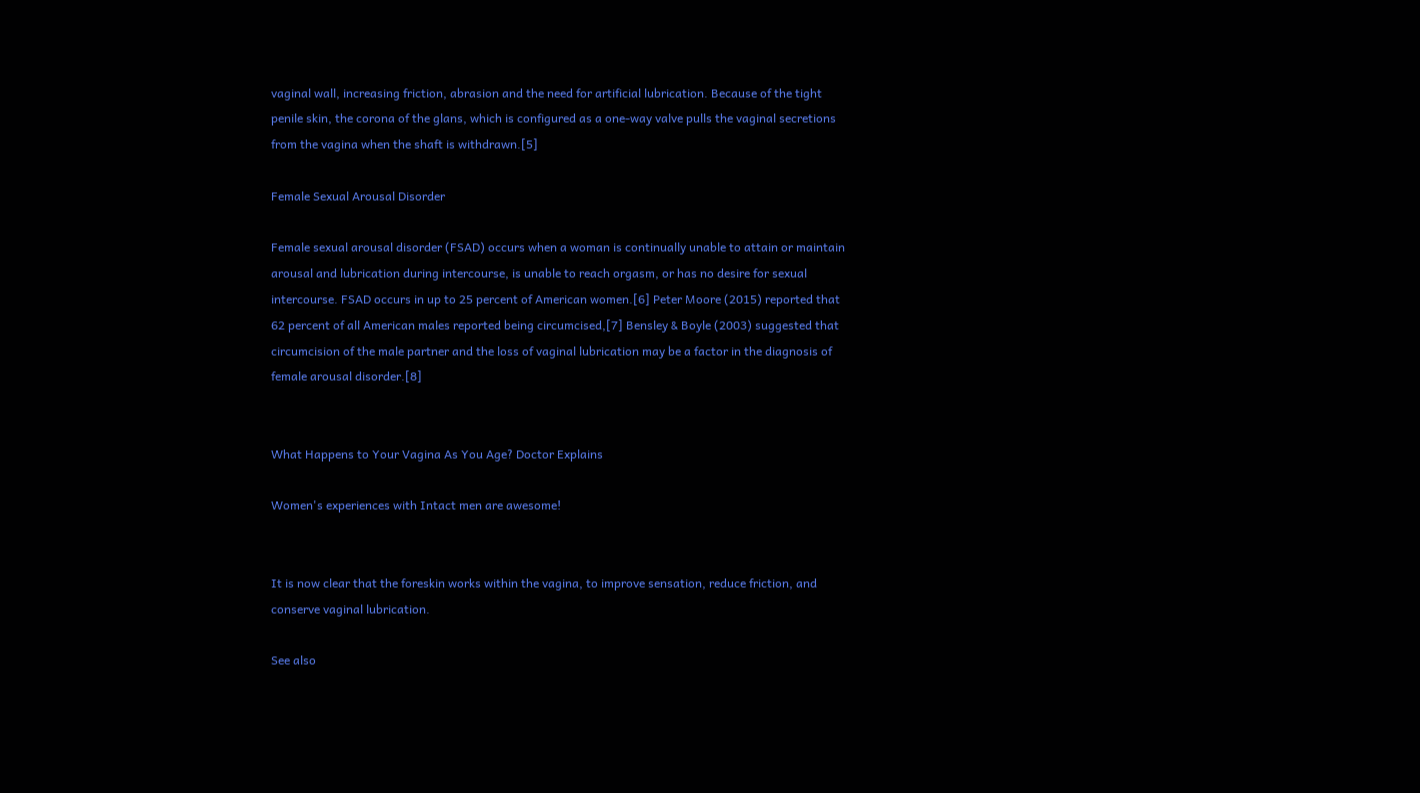vaginal wall, increasing friction, abrasion and the need for artificial lubrication. Because of the tight penile skin, the corona of the glans, which is configured as a one-way valve pulls the vaginal secretions from the vagina when the shaft is withdrawn.[5]

Female Sexual Arousal Disorder

Female sexual arousal disorder (FSAD) occurs when a woman is continually unable to attain or maintain arousal and lubrication during intercourse, is unable to reach orgasm, or has no desire for sexual intercourse. FSAD occurs in up to 25 percent of American women.[6] Peter Moore (2015) reported that 62 percent of all American males reported being circumcised,[7] Bensley & Boyle (2003) suggested that circumcision of the male partner and the loss of vaginal lubrication may be a factor in the diagnosis of female arousal disorder.[8]


What Happens to Your Vagina As You Age? Doctor Explains

Women's experiences with Intact men are awesome!


It is now clear that the foreskin works within the vagina, to improve sensation, reduce friction, and conserve vaginal lubrication.

See also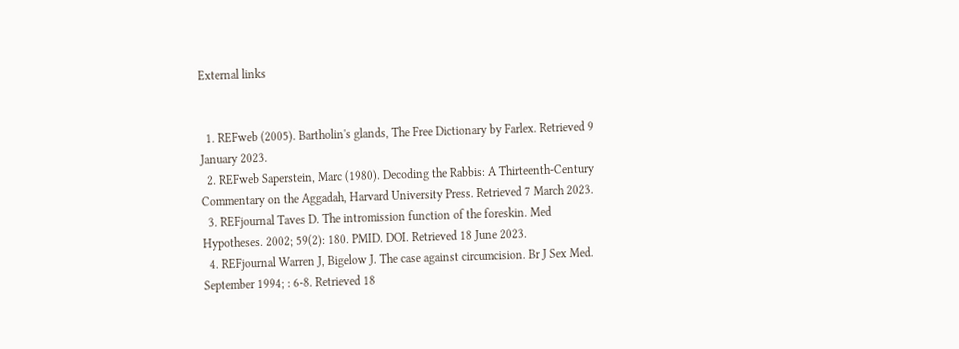External links


  1. REFweb (2005). Bartholin's glands, The Free Dictionary by Farlex. Retrieved 9 January 2023.
  2. REFweb Saperstein, Marc (1980). Decoding the Rabbis: A Thirteenth-Century Commentary on the Aggadah, Harvard University Press. Retrieved 7 March 2023.
  3. REFjournal Taves D. The intromission function of the foreskin. Med Hypotheses. 2002; 59(2): 180. PMID. DOI. Retrieved 18 June 2023.
  4. REFjournal Warren J, Bigelow J. The case against circumcision. Br J Sex Med. September 1994; : 6-8. Retrieved 18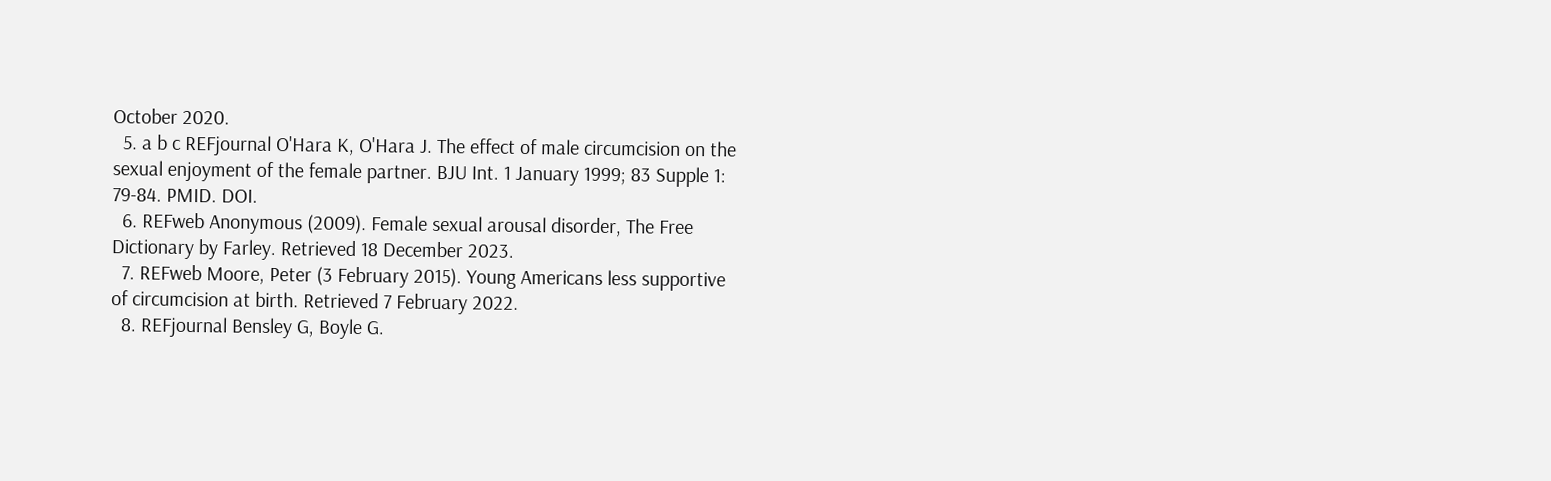October 2020.
  5. a b c REFjournal O'Hara K, O'Hara J. The effect of male circumcision on the sexual enjoyment of the female partner. BJU Int. 1 January 1999; 83 Supple 1: 79-84. PMID. DOI.
  6. REFweb Anonymous (2009). Female sexual arousal disorder, The Free Dictionary by Farley. Retrieved 18 December 2023.
  7. REFweb Moore, Peter (3 February 2015). Young Americans less supportive of circumcision at birth. Retrieved 7 February 2022.
  8. REFjournal Bensley G, Boyle G.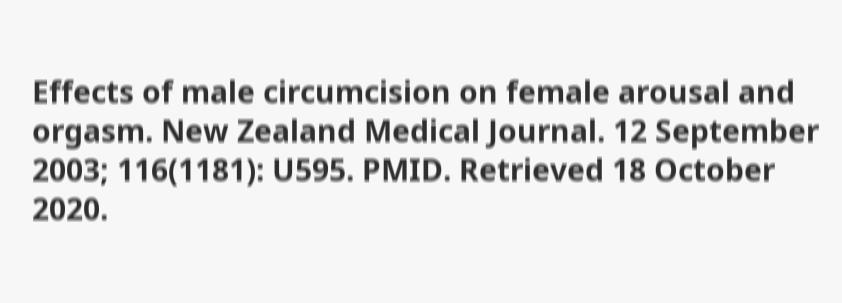Effects of male circumcision on female arousal and orgasm. New Zealand Medical Journal. 12 September 2003; 116(1181): U595. PMID. Retrieved 18 October 2020.